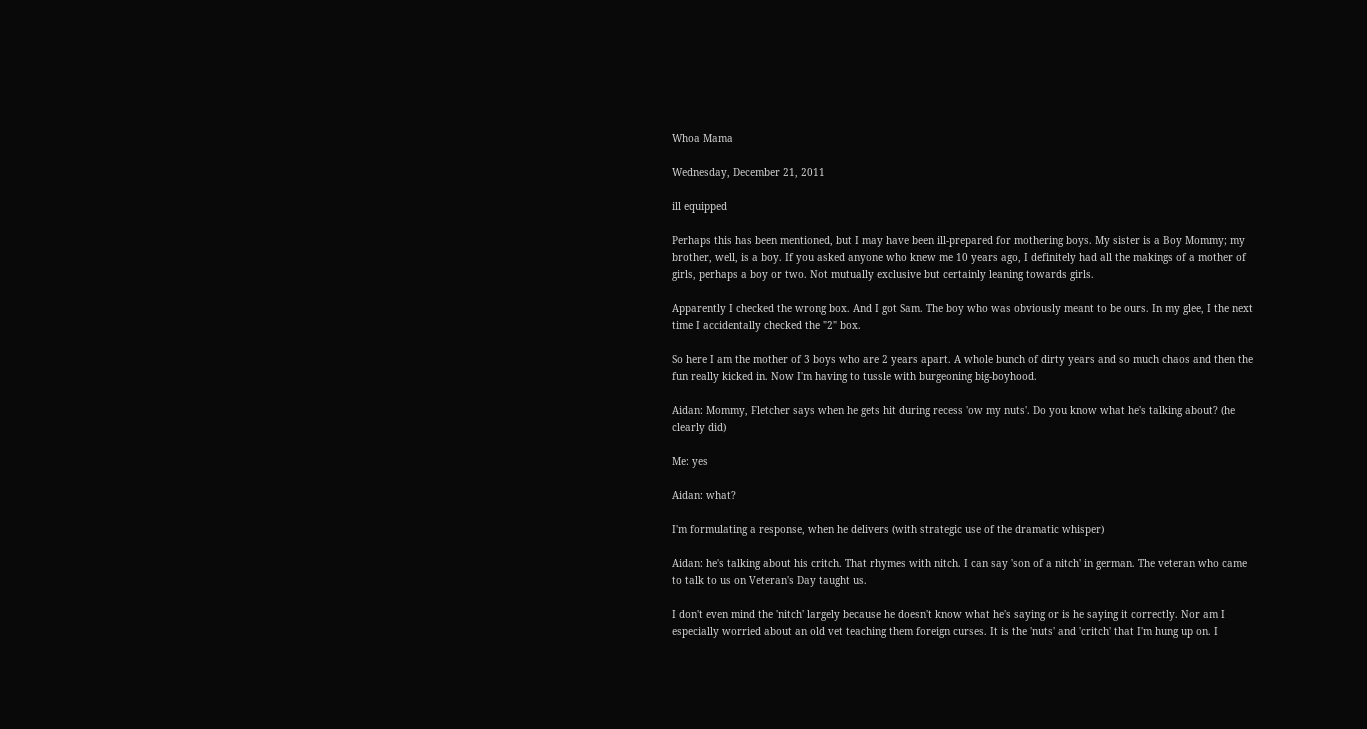Whoa Mama

Wednesday, December 21, 2011

ill equipped

Perhaps this has been mentioned, but I may have been ill-prepared for mothering boys. My sister is a Boy Mommy; my brother, well, is a boy. If you asked anyone who knew me 10 years ago, I definitely had all the makings of a mother of girls, perhaps a boy or two. Not mutually exclusive but certainly leaning towards girls.

Apparently I checked the wrong box. And I got Sam. The boy who was obviously meant to be ours. In my glee, I the next time I accidentally checked the "2" box.

So here I am the mother of 3 boys who are 2 years apart. A whole bunch of dirty years and so much chaos and then the fun really kicked in. Now I'm having to tussle with burgeoning big-boyhood.

Aidan: Mommy, Fletcher says when he gets hit during recess 'ow my nuts'. Do you know what he's talking about? (he clearly did)

Me: yes

Aidan: what?

I'm formulating a response, when he delivers (with strategic use of the dramatic whisper)

Aidan: he's talking about his critch. That rhymes with nitch. I can say 'son of a nitch' in german. The veteran who came to talk to us on Veteran's Day taught us.

I don't even mind the 'nitch' largely because he doesn't know what he's saying or is he saying it correctly. Nor am I especially worried about an old vet teaching them foreign curses. It is the 'nuts' and 'critch' that I'm hung up on. I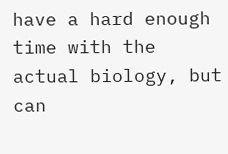have a hard enough time with the actual biology, but can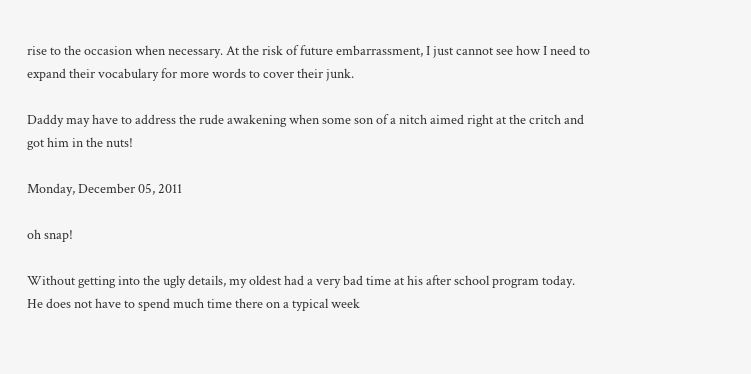rise to the occasion when necessary. At the risk of future embarrassment, I just cannot see how I need to expand their vocabulary for more words to cover their junk.

Daddy may have to address the rude awakening when some son of a nitch aimed right at the critch and got him in the nuts!

Monday, December 05, 2011

oh snap!

Without getting into the ugly details, my oldest had a very bad time at his after school program today. He does not have to spend much time there on a typical week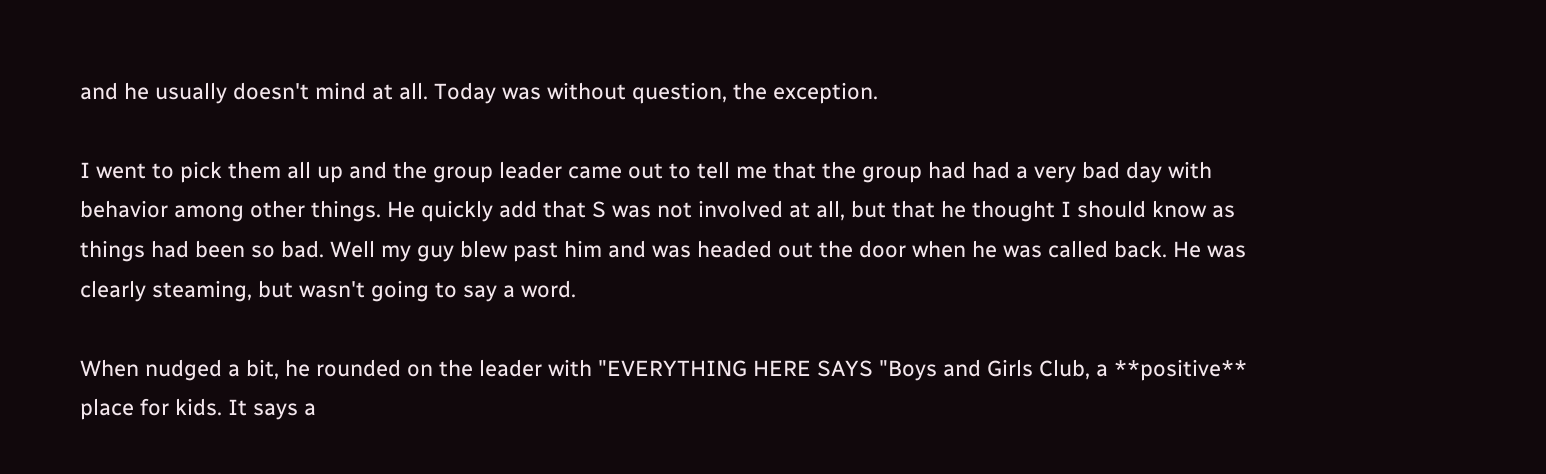and he usually doesn't mind at all. Today was without question, the exception.

I went to pick them all up and the group leader came out to tell me that the group had had a very bad day with behavior among other things. He quickly add that S was not involved at all, but that he thought I should know as things had been so bad. Well my guy blew past him and was headed out the door when he was called back. He was clearly steaming, but wasn't going to say a word.

When nudged a bit, he rounded on the leader with "EVERYTHING HERE SAYS "Boys and Girls Club, a **positive** place for kids. It says a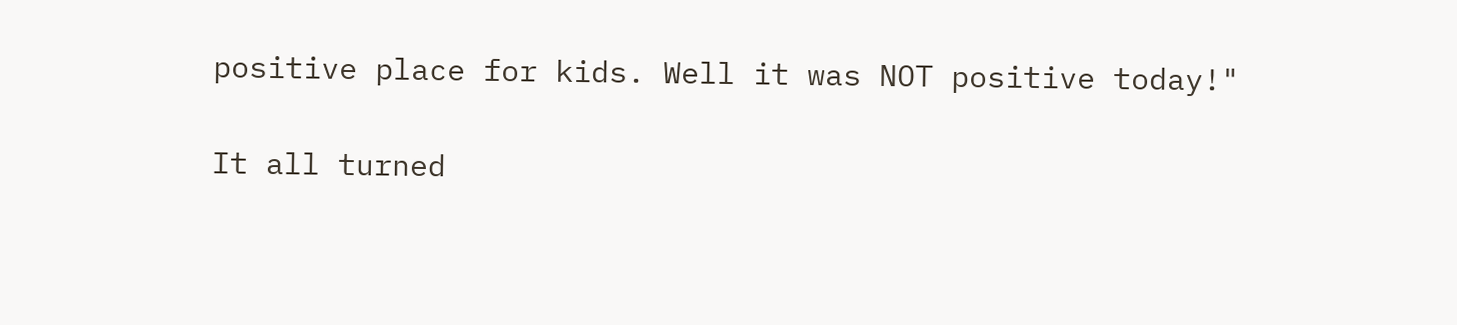positive place for kids. Well it was NOT positive today!"

It all turned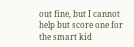out fine, but I cannot help but score one for the smart kid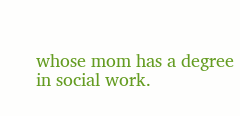whose mom has a degree in social work.